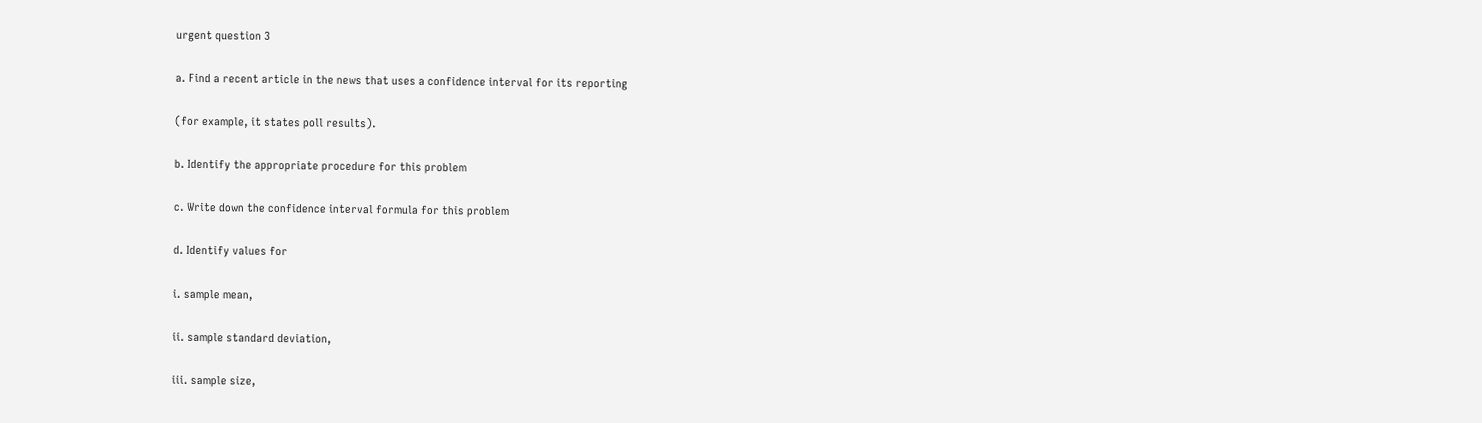urgent question 3

a. Find a recent article in the news that uses a confidence interval for its reporting

(for example, it states poll results).

b. Identify the appropriate procedure for this problem

c. Write down the confidence interval formula for this problem

d. Identify values for

i. sample mean,

ii. sample standard deviation,

iii. sample size,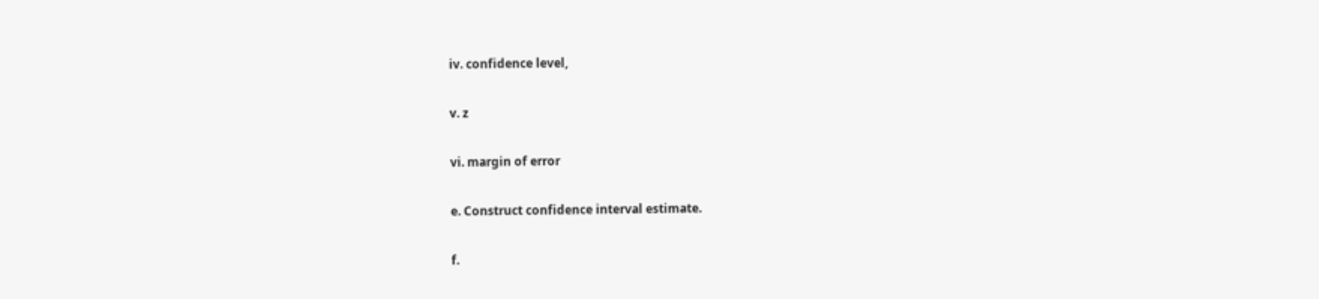iv. confidence level,

v. z

vi. margin of error

e. Construct confidence interval estimate.

f.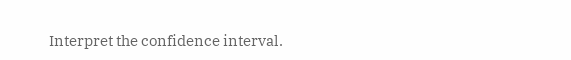Interpret the confidence interval.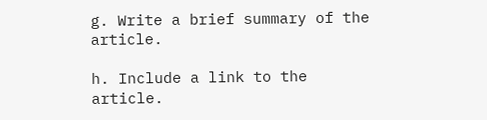g. Write a brief summary of the article.

h. Include a link to the article.